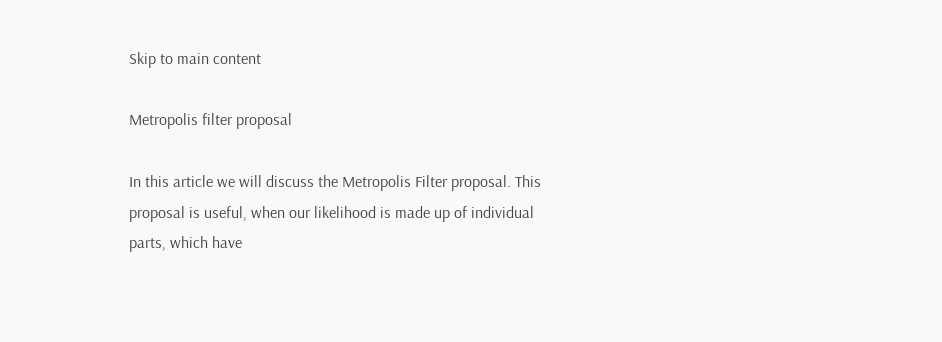Skip to main content

Metropolis filter proposal

In this article we will discuss the Metropolis Filter proposal. This proposal is useful, when our likelihood is made up of individual parts, which have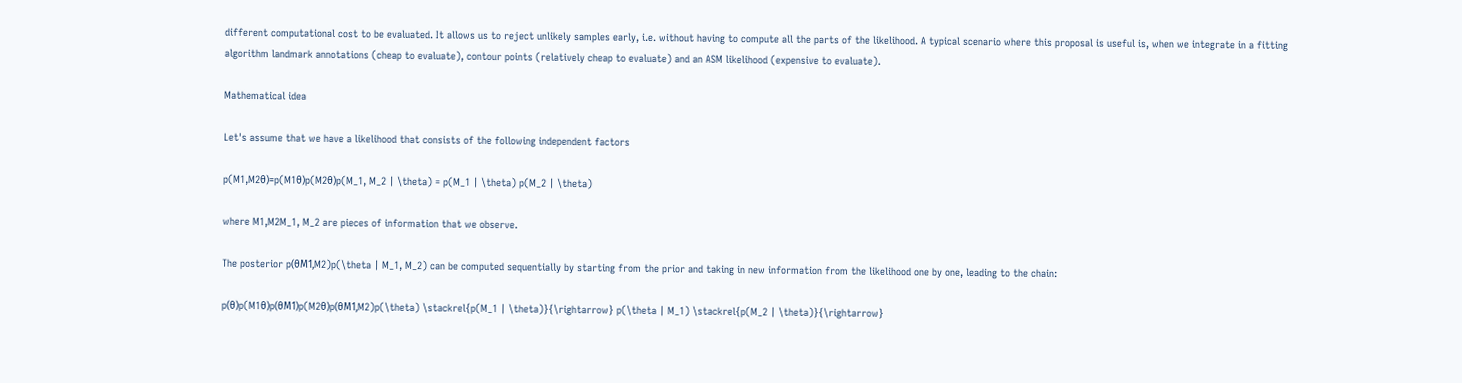different computational cost to be evaluated. It allows us to reject unlikely samples early, i.e. without having to compute all the parts of the likelihood. A typical scenario where this proposal is useful is, when we integrate in a fitting algorithm landmark annotations (cheap to evaluate), contour points (relatively cheap to evaluate) and an ASM likelihood (expensive to evaluate).

Mathematical idea

Let's assume that we have a likelihood that consists of the following independent factors

p(M1,M2θ)=p(M1θ)p(M2θ)p(M_1, M_2 | \theta) = p(M_1 | \theta) p(M_2 | \theta)

where M1,M2M_1, M_2 are pieces of information that we observe.

The posterior p(θM1,M2)p(\theta | M_1, M_2) can be computed sequentially by starting from the prior and taking in new information from the likelihood one by one, leading to the chain:

p(θ)p(M1θ)p(θM1)p(M2θ)p(θM1,M2)p(\theta) \stackrel{p(M_1 | \theta)}{\rightarrow} p(\theta | M_1) \stackrel{p(M_2 | \theta)}{\rightarrow}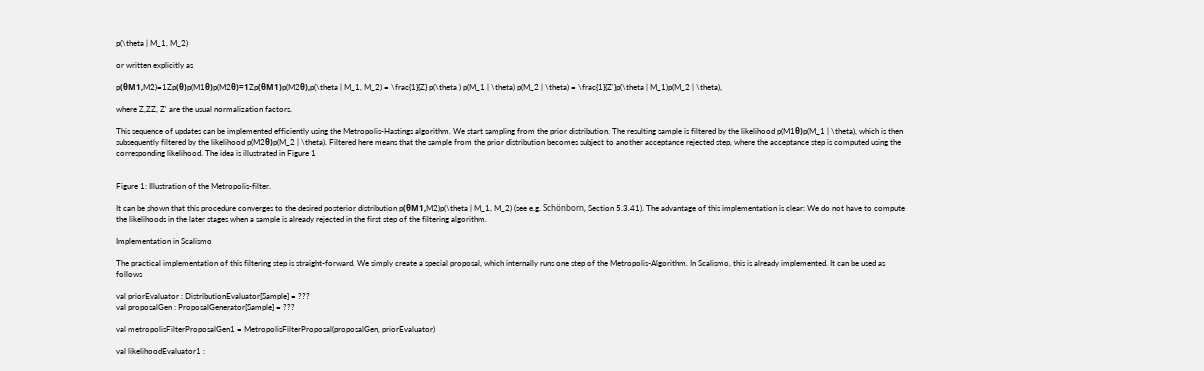p(\theta | M_1, M_2)

or written explicitly as

p(θM1,M2)=1Zp(θ)p(M1θ)p(M2θ)=1Zp(θM1)p(M2θ),p(\theta | M_1, M_2) = \frac{1}{Z} p(\theta ) p(M_1 | \theta) p(M_2 | \theta) = \frac{1}{Z'}p(\theta | M_1)p(M_2 | \theta),

where Z,ZZ, Z' are the usual normalization factors.

This sequence of updates can be implemented efficiently using the Metropolis-Hastings algorithm. We start sampling from the prior distribution. The resulting sample is filtered by the likelihood p(M1θ)p(M_1 | \theta), which is then subsequently filtered by the likelihood p(M2θ)p(M_2 | \theta). Filtered here means that the sample from the prior distribution becomes subject to another acceptance rejected step, where the acceptance step is computed using the corresponding likelihood. The idea is illustrated in Figure 1


Figure 1: Illustration of the Metropolis-filter.

It can be shown that this procedure converges to the desired posterior distribution p(θM1,M2)p(\theta | M_1, M_2) (see e.g. Schönborn, Section 5.3.41). The advantage of this implementation is clear: We do not have to compute the likelihoods in the later stages when a sample is already rejected in the first step of the filtering algorithm.

Implementation in Scalismo

The practical implementation of this filtering step is straight-forward. We simply create a special proposal, which internally runs one step of the Metropolis-Algorithm. In Scalismo, this is already implemented. It can be used as follows

val priorEvaluator : DistributionEvaluator[Sample] = ???
val proposalGen : ProposalGenerator[Sample] = ???

val metropolisFilterProposalGen1 = MetropolisFilterProposal(proposalGen, priorEvaluator)

val likelihoodEvaluator1 :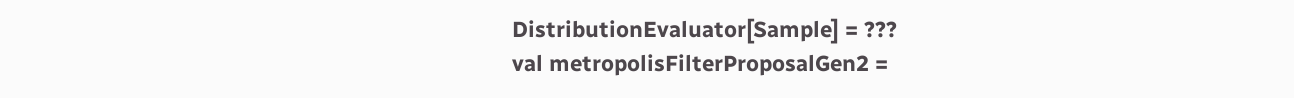DistributionEvaluator[Sample] = ???
val metropolisFilterProposalGen2 =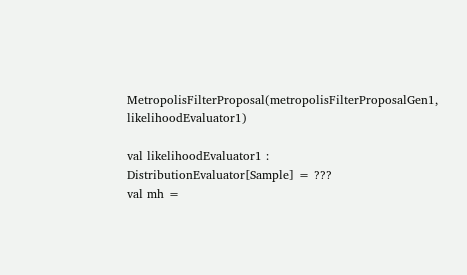MetropolisFilterProposal(metropolisFilterProposalGen1, likelihoodEvaluator1)

val likelihoodEvaluator1 : DistributionEvaluator[Sample] = ???
val mh =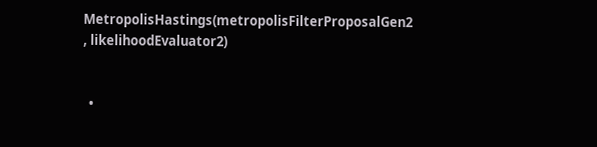MetropolisHastings(metropolisFilterProposalGen2 , likelihoodEvaluator2)


  •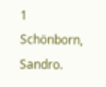1 Schönborn, Sandro.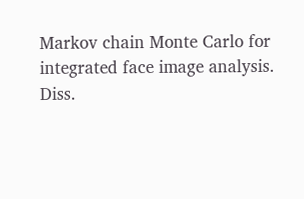Markov chain Monte Carlo for integrated face image analysis. Diss.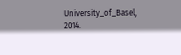University_of_Basel, 2014.